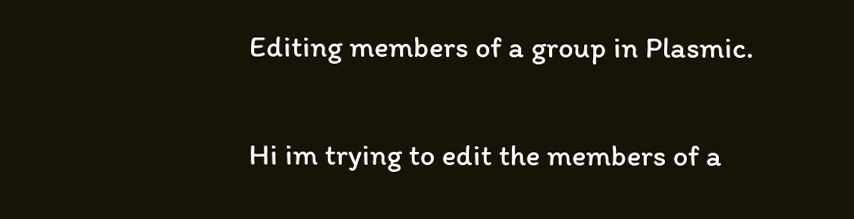Editing members of a group in Plasmic.

Hi im trying to edit the members of a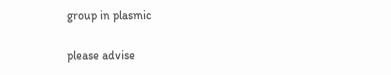group in plasmic

please advise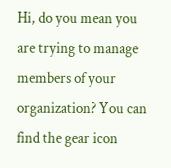Hi, do you mean you are trying to manage members of your organization? You can find the gear icon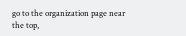go to the organization page near the top,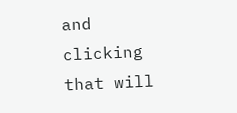and clicking that will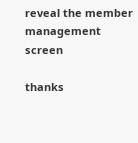reveal the member management screen

thanks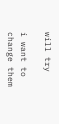will try

i want to change them